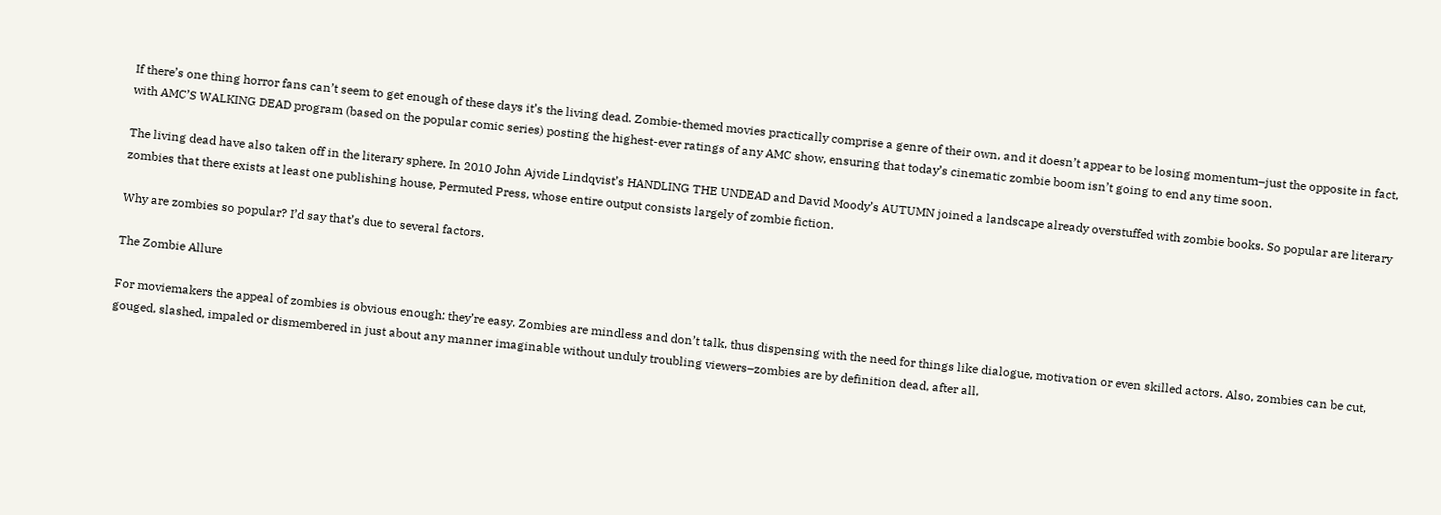If there’s one thing horror fans can’t seem to get enough of these days it’s the living dead. Zombie-themed movies practically comprise a genre of their own, and it doesn’t appear to be losing momentum–just the opposite in fact, with AMC’S WALKING DEAD program (based on the popular comic series) posting the highest-ever ratings of any AMC show, ensuring that today’s cinematic zombie boom isn’t going to end any time soon.

The living dead have also taken off in the literary sphere. In 2010 John Ajvide Lindqvist’s HANDLING THE UNDEAD and David Moody’s AUTUMN joined a landscape already overstuffed with zombie books. So popular are literary zombies that there exists at least one publishing house, Permuted Press, whose entire output consists largely of zombie fiction.

Why are zombies so popular? I’d say that’s due to several factors.

The Zombie Allure

For moviemakers the appeal of zombies is obvious enough: they’re easy. Zombies are mindless and don’t talk, thus dispensing with the need for things like dialogue, motivation or even skilled actors. Also, zombies can be cut, gouged, slashed, impaled or dismembered in just about any manner imaginable without unduly troubling viewers–zombies are by definition dead, after all,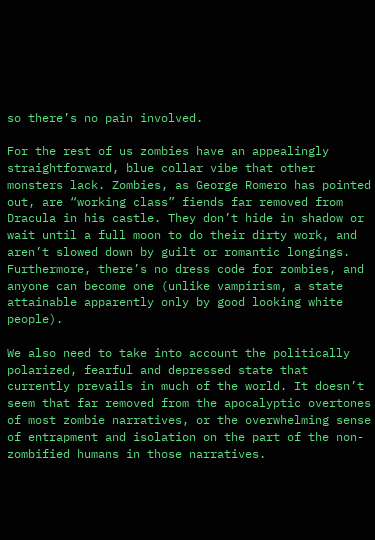so there’s no pain involved.

For the rest of us zombies have an appealingly straightforward, blue collar vibe that other monsters lack. Zombies, as George Romero has pointed out, are “working class” fiends far removed from Dracula in his castle. They don’t hide in shadow or wait until a full moon to do their dirty work, and aren’t slowed down by guilt or romantic longings. Furthermore, there’s no dress code for zombies, and anyone can become one (unlike vampirism, a state attainable apparently only by good looking white people).

We also need to take into account the politically polarized, fearful and depressed state that currently prevails in much of the world. It doesn’t seem that far removed from the apocalyptic overtones of most zombie narratives, or the overwhelming sense of entrapment and isolation on the part of the non-zombified humans in those narratives.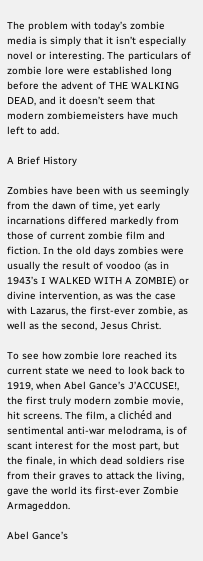The problem with today’s zombie media is simply that it isn’t especially novel or interesting. The particulars of zombie lore were established long before the advent of THE WALKING DEAD, and it doesn’t seem that modern zombiemeisters have much left to add.

A Brief History

Zombies have been with us seemingly from the dawn of time, yet early incarnations differed markedly from those of current zombie film and fiction. In the old days zombies were usually the result of voodoo (as in 1943’s I WALKED WITH A ZOMBIE) or divine intervention, as was the case with Lazarus, the first-ever zombie, as well as the second, Jesus Christ.

To see how zombie lore reached its current state we need to look back to 1919, when Abel Gance’s J’ACCUSE!, the first truly modern zombie movie, hit screens. The film, a clichéd and sentimental anti-war melodrama, is of scant interest for the most part, but the finale, in which dead soldiers rise from their graves to attack the living, gave the world its first-ever Zombie Armageddon.

Abel Gance’s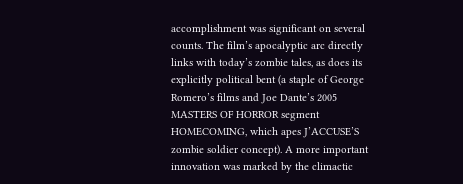accomplishment was significant on several counts. The film’s apocalyptic arc directly links with today’s zombie tales, as does its explicitly political bent (a staple of George Romero’s films and Joe Dante’s 2005 MASTERS OF HORROR segment HOMECOMING, which apes J’ACCUSE’S zombie soldier concept). A more important innovation was marked by the climactic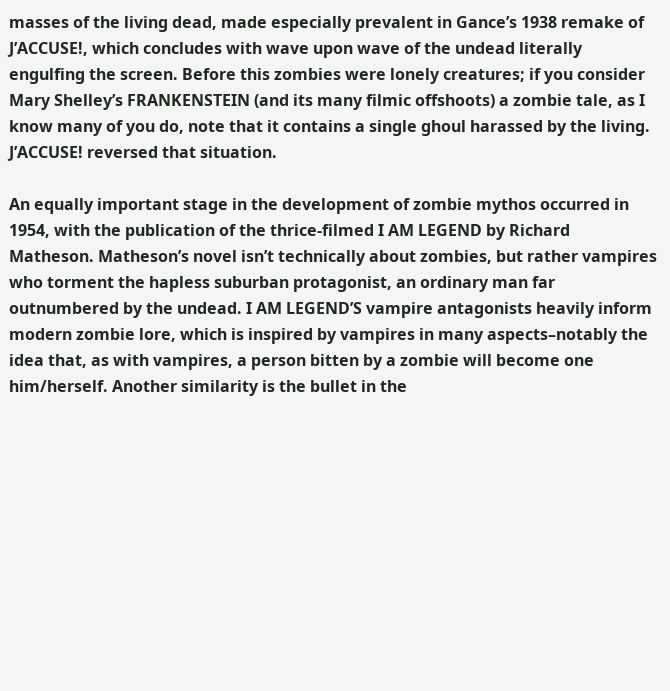masses of the living dead, made especially prevalent in Gance’s 1938 remake of J’ACCUSE!, which concludes with wave upon wave of the undead literally engulfing the screen. Before this zombies were lonely creatures; if you consider Mary Shelley’s FRANKENSTEIN (and its many filmic offshoots) a zombie tale, as I know many of you do, note that it contains a single ghoul harassed by the living. J’ACCUSE! reversed that situation.

An equally important stage in the development of zombie mythos occurred in 1954, with the publication of the thrice-filmed I AM LEGEND by Richard Matheson. Matheson’s novel isn’t technically about zombies, but rather vampires who torment the hapless suburban protagonist, an ordinary man far outnumbered by the undead. I AM LEGEND’S vampire antagonists heavily inform modern zombie lore, which is inspired by vampires in many aspects–notably the idea that, as with vampires, a person bitten by a zombie will become one him/herself. Another similarity is the bullet in the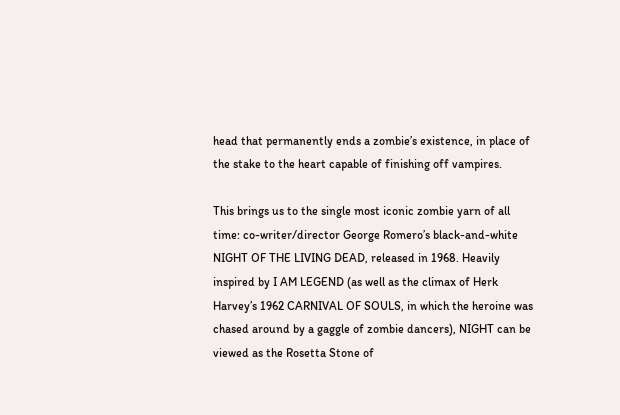head that permanently ends a zombie’s existence, in place of the stake to the heart capable of finishing off vampires.

This brings us to the single most iconic zombie yarn of all time: co-writer/director George Romero’s black-and-white NIGHT OF THE LIVING DEAD, released in 1968. Heavily inspired by I AM LEGEND (as well as the climax of Herk Harvey’s 1962 CARNIVAL OF SOULS, in which the heroine was chased around by a gaggle of zombie dancers), NIGHT can be viewed as the Rosetta Stone of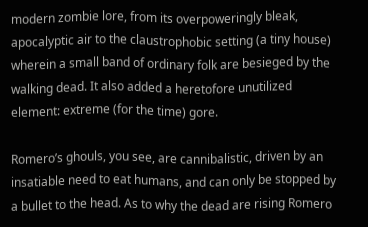modern zombie lore, from its overpoweringly bleak, apocalyptic air to the claustrophobic setting (a tiny house) wherein a small band of ordinary folk are besieged by the walking dead. It also added a heretofore unutilized element: extreme (for the time) gore.

Romero’s ghouls, you see, are cannibalistic, driven by an insatiable need to eat humans, and can only be stopped by a bullet to the head. As to why the dead are rising Romero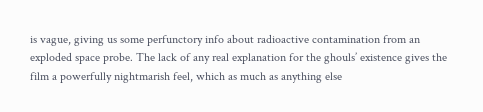is vague, giving us some perfunctory info about radioactive contamination from an exploded space probe. The lack of any real explanation for the ghouls’ existence gives the film a powerfully nightmarish feel, which as much as anything else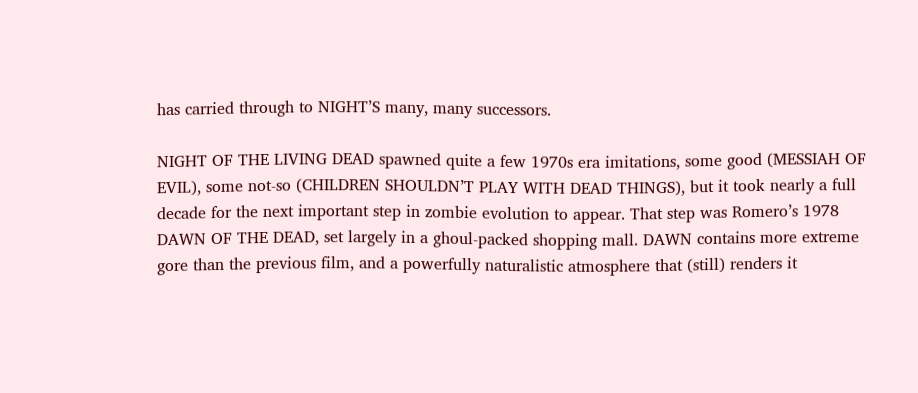has carried through to NIGHT’S many, many successors.

NIGHT OF THE LIVING DEAD spawned quite a few 1970s era imitations, some good (MESSIAH OF EVIL), some not-so (CHILDREN SHOULDN’T PLAY WITH DEAD THINGS), but it took nearly a full decade for the next important step in zombie evolution to appear. That step was Romero’s 1978 DAWN OF THE DEAD, set largely in a ghoul-packed shopping mall. DAWN contains more extreme gore than the previous film, and a powerfully naturalistic atmosphere that (still) renders it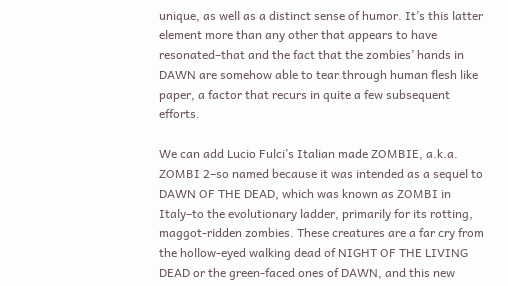unique, as well as a distinct sense of humor. It’s this latter element more than any other that appears to have resonated–that and the fact that the zombies’ hands in DAWN are somehow able to tear through human flesh like paper, a factor that recurs in quite a few subsequent efforts.

We can add Lucio Fulci’s Italian made ZOMBIE, a.k.a. ZOMBI 2–so named because it was intended as a sequel to DAWN OF THE DEAD, which was known as ZOMBI in Italy–to the evolutionary ladder, primarily for its rotting, maggot-ridden zombies. These creatures are a far cry from the hollow-eyed walking dead of NIGHT OF THE LIVING DEAD or the green-faced ones of DAWN, and this new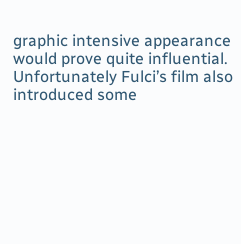graphic intensive appearance would prove quite influential. Unfortunately Fulci’s film also introduced some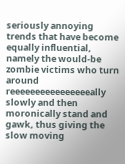seriously annoying trends that have become equally influential, namely the would-be zombie victims who turn around reeeeeeeeeeeeeeeeally slowly and then moronically stand and gawk, thus giving the slow moving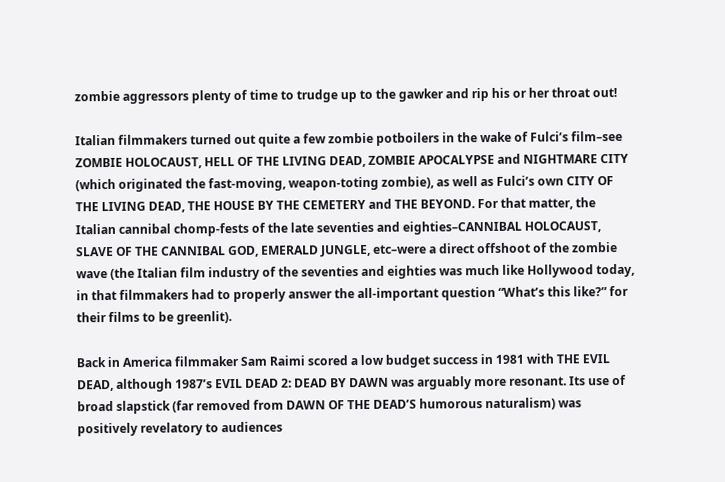zombie aggressors plenty of time to trudge up to the gawker and rip his or her throat out!

Italian filmmakers turned out quite a few zombie potboilers in the wake of Fulci’s film–see ZOMBIE HOLOCAUST, HELL OF THE LIVING DEAD, ZOMBIE APOCALYPSE and NIGHTMARE CITY (which originated the fast-moving, weapon-toting zombie), as well as Fulci’s own CITY OF THE LIVING DEAD, THE HOUSE BY THE CEMETERY and THE BEYOND. For that matter, the Italian cannibal chomp-fests of the late seventies and eighties–CANNIBAL HOLOCAUST, SLAVE OF THE CANNIBAL GOD, EMERALD JUNGLE, etc–were a direct offshoot of the zombie wave (the Italian film industry of the seventies and eighties was much like Hollywood today, in that filmmakers had to properly answer the all-important question “What’s this like?” for their films to be greenlit).

Back in America filmmaker Sam Raimi scored a low budget success in 1981 with THE EVIL DEAD, although 1987’s EVIL DEAD 2: DEAD BY DAWN was arguably more resonant. Its use of broad slapstick (far removed from DAWN OF THE DEAD’S humorous naturalism) was positively revelatory to audiences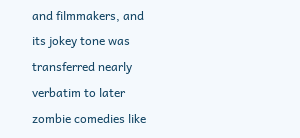and filmmakers, and its jokey tone was transferred nearly verbatim to later zombie comedies like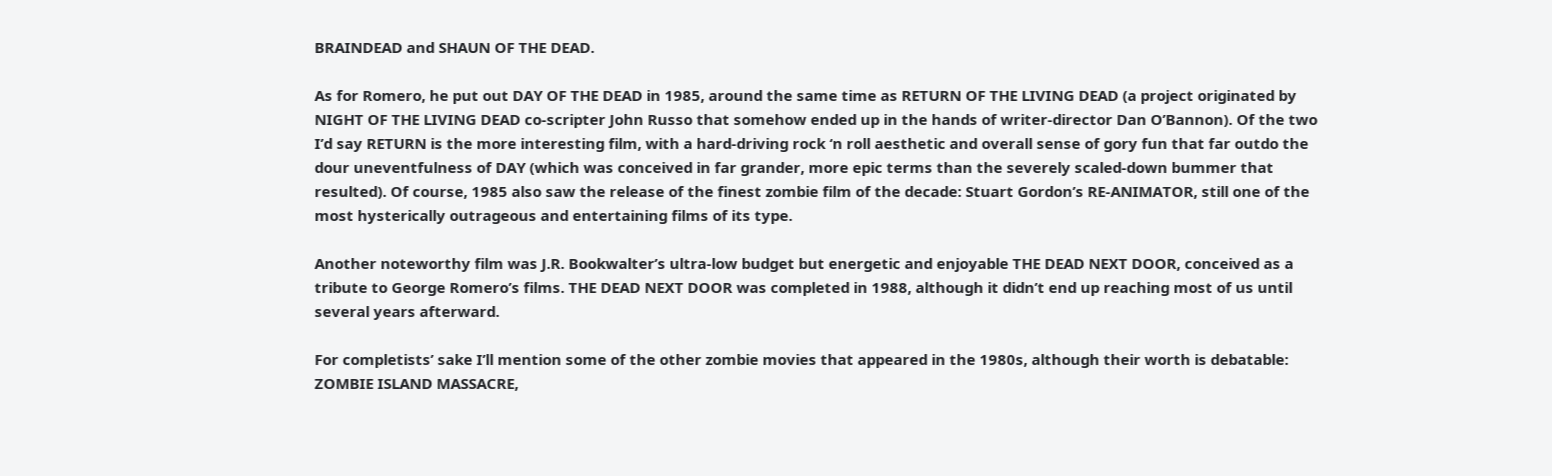BRAINDEAD and SHAUN OF THE DEAD.

As for Romero, he put out DAY OF THE DEAD in 1985, around the same time as RETURN OF THE LIVING DEAD (a project originated by NIGHT OF THE LIVING DEAD co-scripter John Russo that somehow ended up in the hands of writer-director Dan O’Bannon). Of the two I’d say RETURN is the more interesting film, with a hard-driving rock ‘n roll aesthetic and overall sense of gory fun that far outdo the dour uneventfulness of DAY (which was conceived in far grander, more epic terms than the severely scaled-down bummer that resulted). Of course, 1985 also saw the release of the finest zombie film of the decade: Stuart Gordon’s RE-ANIMATOR, still one of the most hysterically outrageous and entertaining films of its type.

Another noteworthy film was J.R. Bookwalter’s ultra-low budget but energetic and enjoyable THE DEAD NEXT DOOR, conceived as a tribute to George Romero’s films. THE DEAD NEXT DOOR was completed in 1988, although it didn’t end up reaching most of us until several years afterward.

For completists’ sake I’ll mention some of the other zombie movies that appeared in the 1980s, although their worth is debatable: ZOMBIE ISLAND MASSACRE,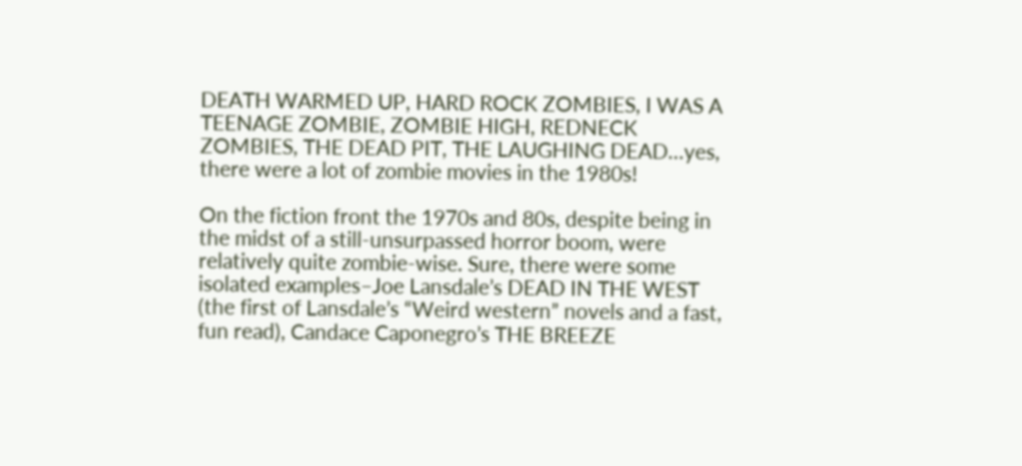DEATH WARMED UP, HARD ROCK ZOMBIES, I WAS A TEENAGE ZOMBIE, ZOMBIE HIGH, REDNECK ZOMBIES, THE DEAD PIT, THE LAUGHING DEAD…yes, there were a lot of zombie movies in the 1980s!

On the fiction front the 1970s and 80s, despite being in the midst of a still-unsurpassed horror boom, were relatively quite zombie-wise. Sure, there were some isolated examples–Joe Lansdale’s DEAD IN THE WEST (the first of Lansdale’s “Weird western” novels and a fast, fun read), Candace Caponegro’s THE BREEZE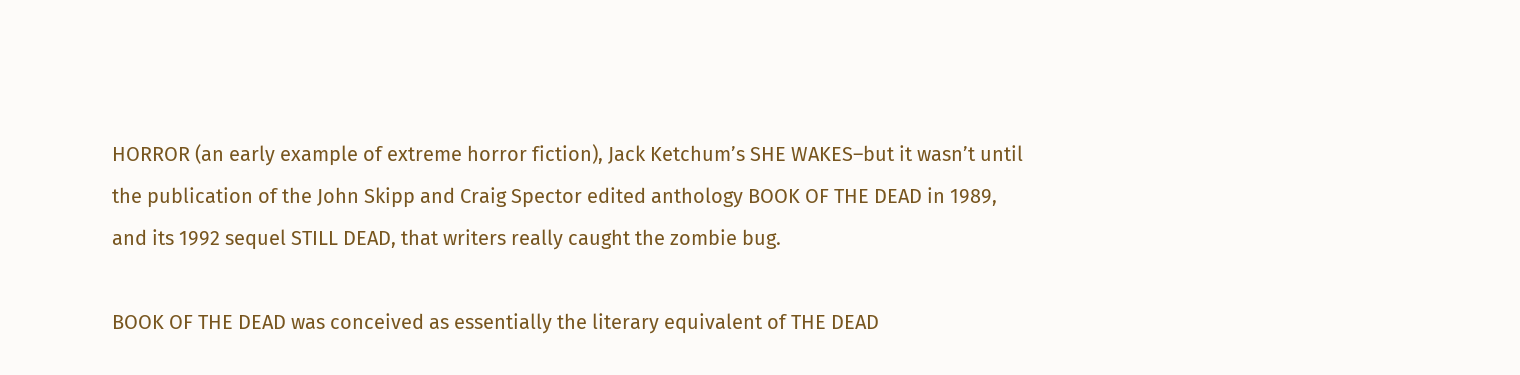HORROR (an early example of extreme horror fiction), Jack Ketchum’s SHE WAKES–but it wasn’t until the publication of the John Skipp and Craig Spector edited anthology BOOK OF THE DEAD in 1989, and its 1992 sequel STILL DEAD, that writers really caught the zombie bug.

BOOK OF THE DEAD was conceived as essentially the literary equivalent of THE DEAD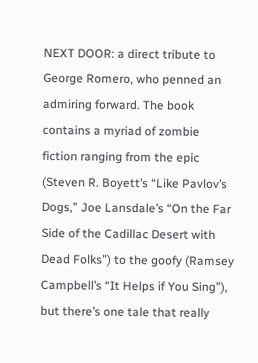NEXT DOOR: a direct tribute to George Romero, who penned an admiring forward. The book contains a myriad of zombie fiction ranging from the epic (Steven R. Boyett’s “Like Pavlov’s Dogs,” Joe Lansdale’s “On the Far Side of the Cadillac Desert with Dead Folks”) to the goofy (Ramsey Campbell’s “It Helps if You Sing”), but there’s one tale that really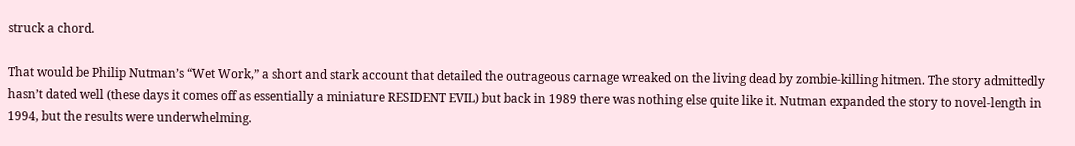struck a chord.

That would be Philip Nutman’s “Wet Work,” a short and stark account that detailed the outrageous carnage wreaked on the living dead by zombie-killing hitmen. The story admittedly hasn’t dated well (these days it comes off as essentially a miniature RESIDENT EVIL) but back in 1989 there was nothing else quite like it. Nutman expanded the story to novel-length in 1994, but the results were underwhelming.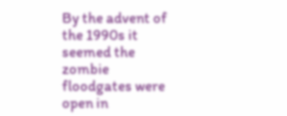By the advent of the 1990s it seemed the zombie floodgates were open in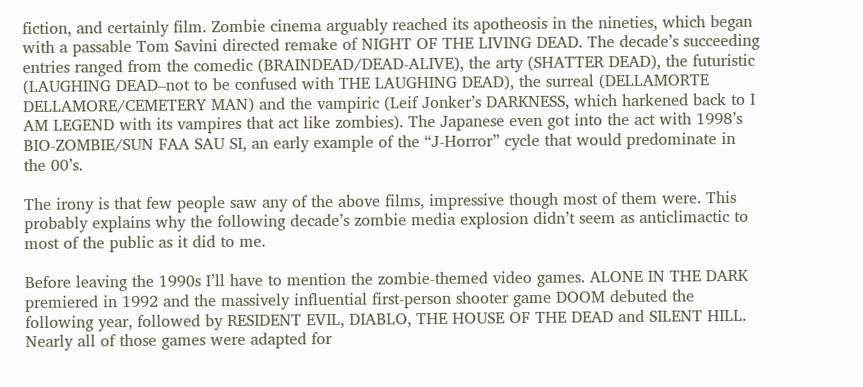fiction, and certainly film. Zombie cinema arguably reached its apotheosis in the nineties, which began with a passable Tom Savini directed remake of NIGHT OF THE LIVING DEAD. The decade’s succeeding entries ranged from the comedic (BRAINDEAD/DEAD-ALIVE), the arty (SHATTER DEAD), the futuristic (LAUGHING DEAD–not to be confused with THE LAUGHING DEAD), the surreal (DELLAMORTE DELLAMORE/CEMETERY MAN) and the vampiric (Leif Jonker’s DARKNESS, which harkened back to I AM LEGEND with its vampires that act like zombies). The Japanese even got into the act with 1998’s BIO-ZOMBIE/SUN FAA SAU SI, an early example of the “J-Horror” cycle that would predominate in the 00’s.

The irony is that few people saw any of the above films, impressive though most of them were. This probably explains why the following decade’s zombie media explosion didn’t seem as anticlimactic to most of the public as it did to me.

Before leaving the 1990s I’ll have to mention the zombie-themed video games. ALONE IN THE DARK premiered in 1992 and the massively influential first-person shooter game DOOM debuted the following year, followed by RESIDENT EVIL, DIABLO, THE HOUSE OF THE DEAD and SILENT HILL. Nearly all of those games were adapted for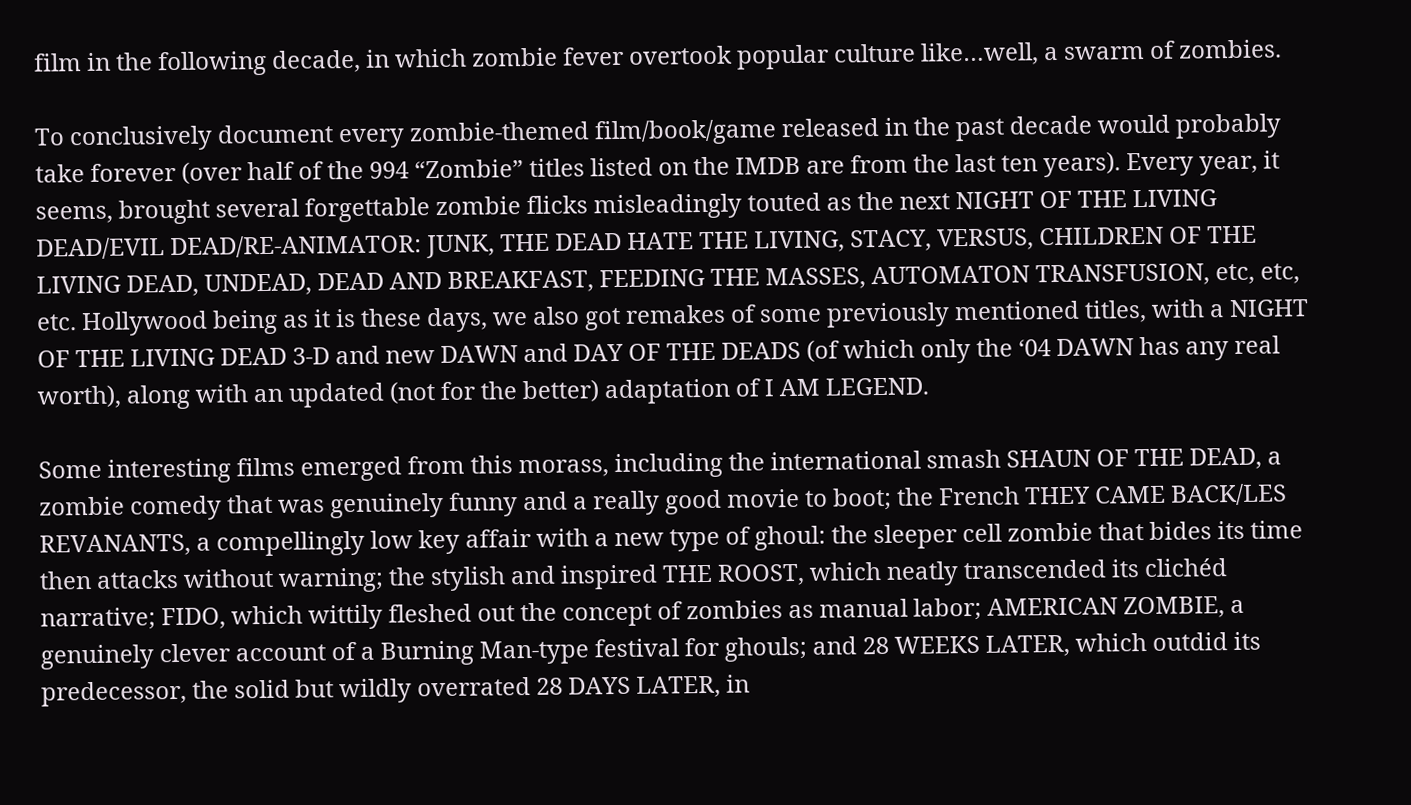film in the following decade, in which zombie fever overtook popular culture like…well, a swarm of zombies.

To conclusively document every zombie-themed film/book/game released in the past decade would probably take forever (over half of the 994 “Zombie” titles listed on the IMDB are from the last ten years). Every year, it seems, brought several forgettable zombie flicks misleadingly touted as the next NIGHT OF THE LIVING DEAD/EVIL DEAD/RE-ANIMATOR: JUNK, THE DEAD HATE THE LIVING, STACY, VERSUS, CHILDREN OF THE LIVING DEAD, UNDEAD, DEAD AND BREAKFAST, FEEDING THE MASSES, AUTOMATON TRANSFUSION, etc, etc, etc. Hollywood being as it is these days, we also got remakes of some previously mentioned titles, with a NIGHT OF THE LIVING DEAD 3-D and new DAWN and DAY OF THE DEADS (of which only the ‘04 DAWN has any real worth), along with an updated (not for the better) adaptation of I AM LEGEND.

Some interesting films emerged from this morass, including the international smash SHAUN OF THE DEAD, a zombie comedy that was genuinely funny and a really good movie to boot; the French THEY CAME BACK/LES REVANANTS, a compellingly low key affair with a new type of ghoul: the sleeper cell zombie that bides its time then attacks without warning; the stylish and inspired THE ROOST, which neatly transcended its clichéd narrative; FIDO, which wittily fleshed out the concept of zombies as manual labor; AMERICAN ZOMBIE, a genuinely clever account of a Burning Man-type festival for ghouls; and 28 WEEKS LATER, which outdid its predecessor, the solid but wildly overrated 28 DAYS LATER, in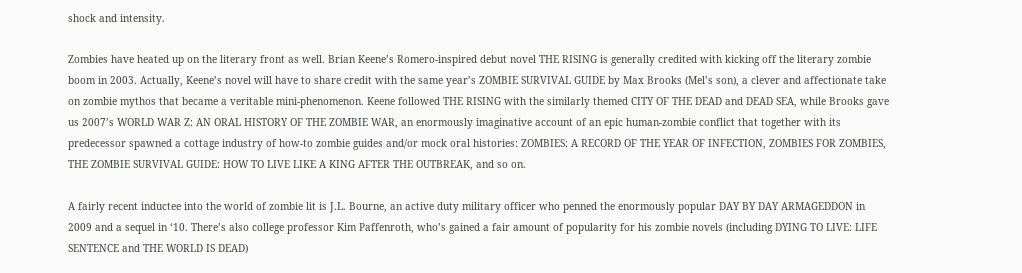shock and intensity.

Zombies have heated up on the literary front as well. Brian Keene’s Romero-inspired debut novel THE RISING is generally credited with kicking off the literary zombie boom in 2003. Actually, Keene’s novel will have to share credit with the same year’s ZOMBIE SURVIVAL GUIDE by Max Brooks (Mel’s son), a clever and affectionate take on zombie mythos that became a veritable mini-phenomenon. Keene followed THE RISING with the similarly themed CITY OF THE DEAD and DEAD SEA, while Brooks gave us 2007’s WORLD WAR Z: AN ORAL HISTORY OF THE ZOMBIE WAR, an enormously imaginative account of an epic human-zombie conflict that together with its predecessor spawned a cottage industry of how-to zombie guides and/or mock oral histories: ZOMBIES: A RECORD OF THE YEAR OF INFECTION, ZOMBIES FOR ZOMBIES, THE ZOMBIE SURVIVAL GUIDE: HOW TO LIVE LIKE A KING AFTER THE OUTBREAK, and so on.

A fairly recent inductee into the world of zombie lit is J.L. Bourne, an active duty military officer who penned the enormously popular DAY BY DAY ARMAGEDDON in 2009 and a sequel in ‘10. There’s also college professor Kim Paffenroth, who’s gained a fair amount of popularity for his zombie novels (including DYING TO LIVE: LIFE SENTENCE and THE WORLD IS DEAD)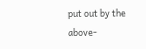put out by the above-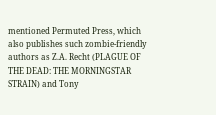mentioned Permuted Press, which also publishes such zombie-friendly authors as Z.A. Recht (PLAGUE OF THE DEAD: THE MORNINGSTAR STRAIN) and Tony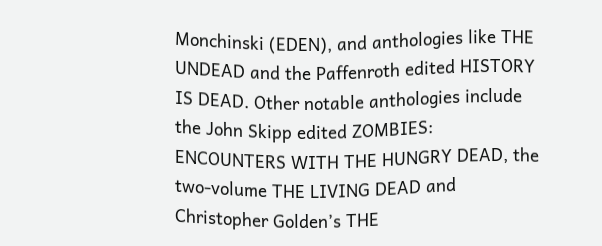Monchinski (EDEN), and anthologies like THE UNDEAD and the Paffenroth edited HISTORY IS DEAD. Other notable anthologies include the John Skipp edited ZOMBIES: ENCOUNTERS WITH THE HUNGRY DEAD, the two-volume THE LIVING DEAD and Christopher Golden’s THE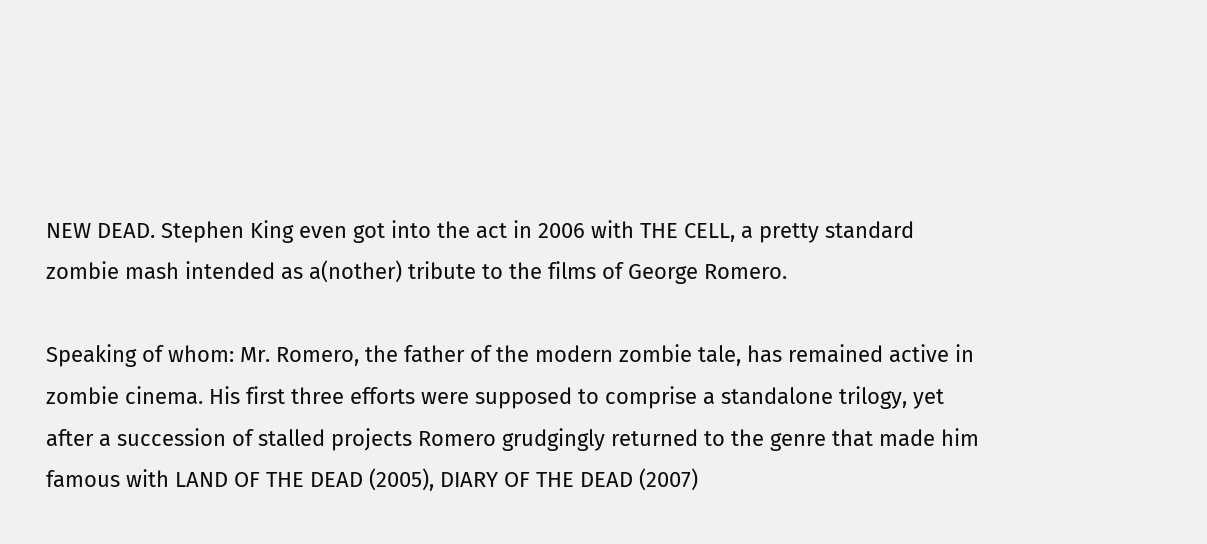NEW DEAD. Stephen King even got into the act in 2006 with THE CELL, a pretty standard zombie mash intended as a(nother) tribute to the films of George Romero.

Speaking of whom: Mr. Romero, the father of the modern zombie tale, has remained active in zombie cinema. His first three efforts were supposed to comprise a standalone trilogy, yet after a succession of stalled projects Romero grudgingly returned to the genre that made him famous with LAND OF THE DEAD (2005), DIARY OF THE DEAD (2007)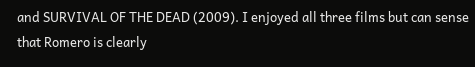and SURVIVAL OF THE DEAD (2009). I enjoyed all three films but can sense that Romero is clearly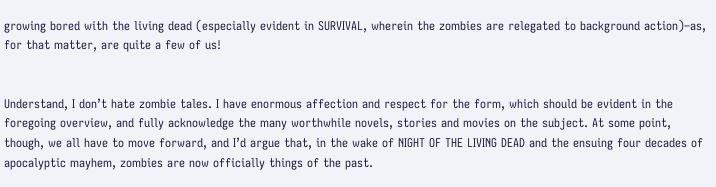growing bored with the living dead (especially evident in SURVIVAL, wherein the zombies are relegated to background action)–as, for that matter, are quite a few of us!


Understand, I don’t hate zombie tales. I have enormous affection and respect for the form, which should be evident in the foregoing overview, and fully acknowledge the many worthwhile novels, stories and movies on the subject. At some point, though, we all have to move forward, and I’d argue that, in the wake of NIGHT OF THE LIVING DEAD and the ensuing four decades of apocalyptic mayhem, zombies are now officially things of the past.